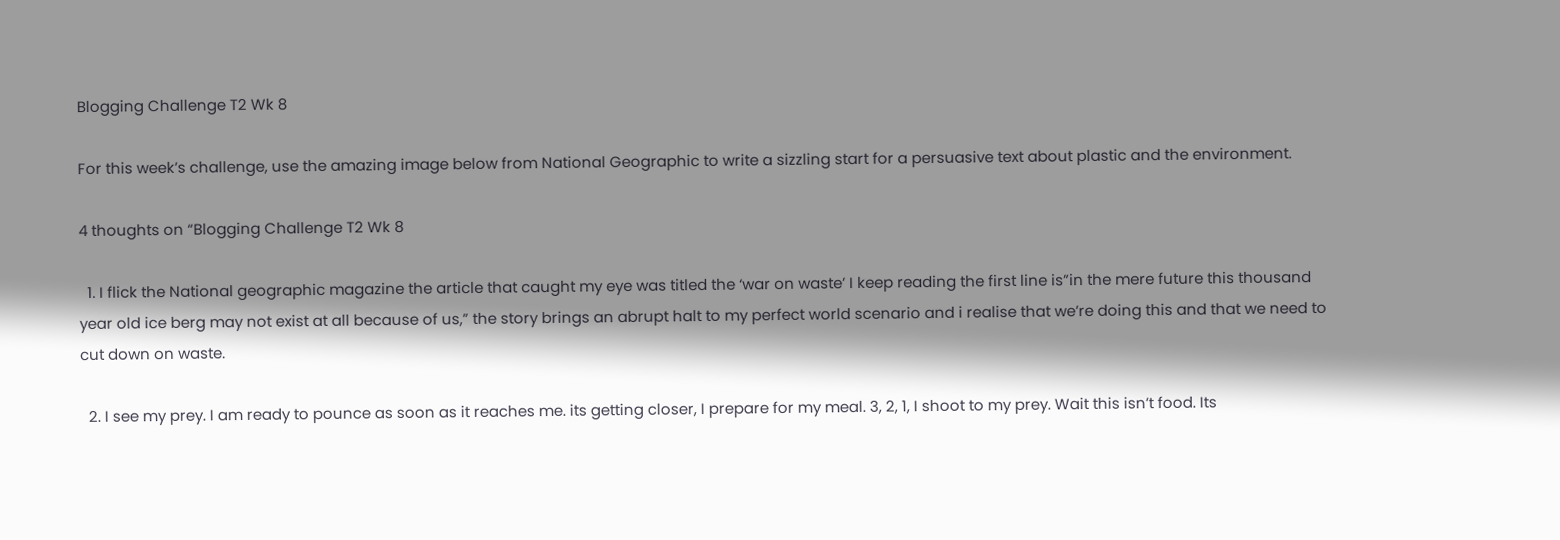Blogging Challenge T2 Wk 8

For this week’s challenge, use the amazing image below from National Geographic to write a sizzling start for a persuasive text about plastic and the environment.

4 thoughts on “Blogging Challenge T2 Wk 8

  1. I flick the National geographic magazine the article that caught my eye was titled the ‘war on waste’ I keep reading the first line is”in the mere future this thousand year old ice berg may not exist at all because of us,” the story brings an abrupt halt to my perfect world scenario and i realise that we’re doing this and that we need to cut down on waste.

  2. I see my prey. I am ready to pounce as soon as it reaches me. its getting closer, I prepare for my meal. 3, 2, 1, I shoot to my prey. Wait this isn’t food. Its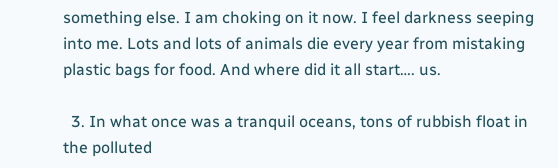something else. I am choking on it now. I feel darkness seeping into me. Lots and lots of animals die every year from mistaking plastic bags for food. And where did it all start…. us.

  3. In what once was a tranquil oceans, tons of rubbish float in the polluted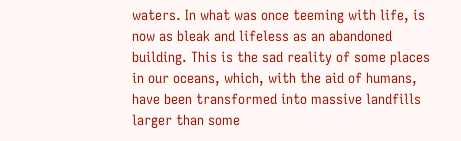waters. In what was once teeming with life, is now as bleak and lifeless as an abandoned building. This is the sad reality of some places in our oceans, which, with the aid of humans, have been transformed into massive landfills larger than some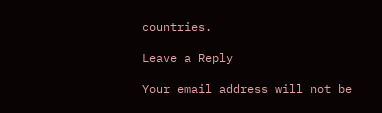countries.

Leave a Reply

Your email address will not be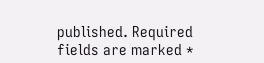published. Required fields are marked *